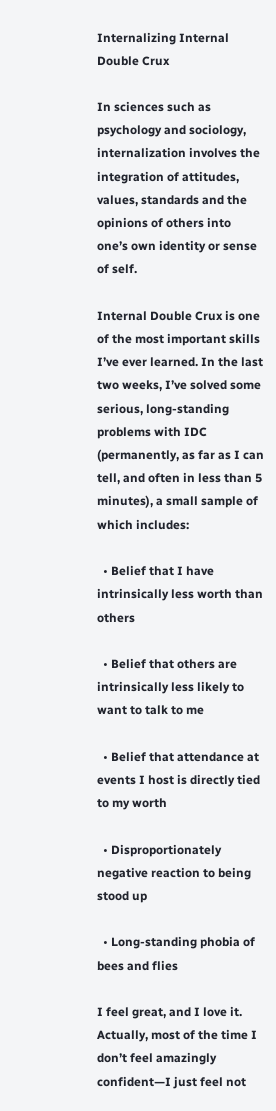Internalizing Internal Double Crux

In sciences such as psychology and sociology, internalization involves the integration of attitudes, values, standards and the opinions of others into one’s own identity or sense of self.

Internal Double Crux is one of the most important skills I’ve ever learned. In the last two weeks, I’ve solved some serious, long-standing problems with IDC (permanently, as far as I can tell, and often in less than 5 minutes), a small sample of which includes:

  • Belief that I have intrinsically less worth than others

  • Belief that others are intrinsically less likely to want to talk to me

  • Belief that attendance at events I host is directly tied to my worth

  • Disproportionately negative reaction to being stood up

  • Long-standing phobia of bees and flies

I feel great, and I love it. Actually, most of the time I don’t feel amazingly confident—I just feel not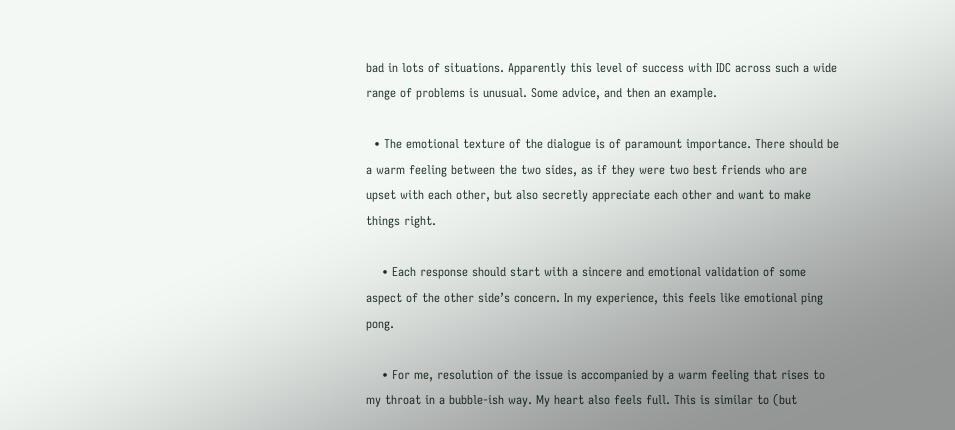bad in lots of situations. Apparently this level of success with IDC across such a wide range of problems is unusual. Some advice, and then an example.

  • The emotional texture of the dialogue is of paramount importance. There should be a warm feeling between the two sides, as if they were two best friends who are upset with each other, but also secretly appreciate each other and want to make things right.

    • Each response should start with a sincere and emotional validation of some aspect of the other side’s concern. In my experience, this feels like emotional ping pong.

    • For me, resolution of the issue is accompanied by a warm feeling that rises to my throat in a bubble-ish way. My heart also feels full. This is similar to (but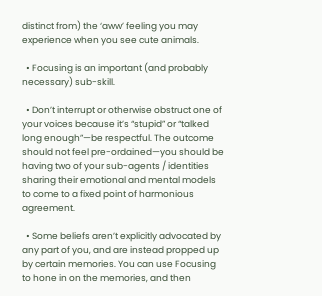distinct from) the ‘aww’ feeling you may experience when you see cute animals.

  • Focusing is an important (and probably necessary) sub-skill.

  • Don’t interrupt or otherwise obstruct one of your voices because it’s “stupid” or “talked long enough”—be respectful. The outcome should not feel pre-ordained—you should be having two of your sub-agents / identities sharing their emotional and mental models to come to a fixed point of harmonious agreement.

  • Some beliefs aren’t explicitly advocated by any part of you, and are instead propped up by certain memories. You can use Focusing to hone in on the memories, and then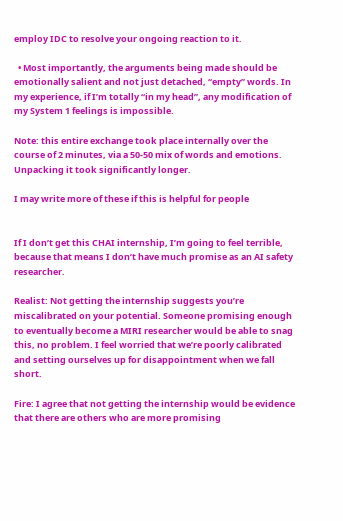employ IDC to resolve your ongoing reaction to it.

  • Most importantly, the arguments being made should be emotionally salient and not just detached, “empty” words. In my experience, if I’m totally “in my head”, any modification of my System 1 feelings is impossible.

Note: this entire exchange took place internally over the course of 2 minutes, via a 50-50 mix of words and emotions. Unpacking it took significantly longer.

I may write more of these if this is helpful for people


If I don’t get this CHAI internship, I’m going to feel terrible, because that means I don’t have much promise as an AI safety researcher.

Realist: Not getting the internship suggests you’re miscalibrated on your potential. Someone promising enough to eventually become a MIRI researcher would be able to snag this, no problem. I feel worried that we’re poorly calibrated and setting ourselves up for disappointment when we fall short.

Fire: I agree that not getting the internship would be evidence that there are others who are more promising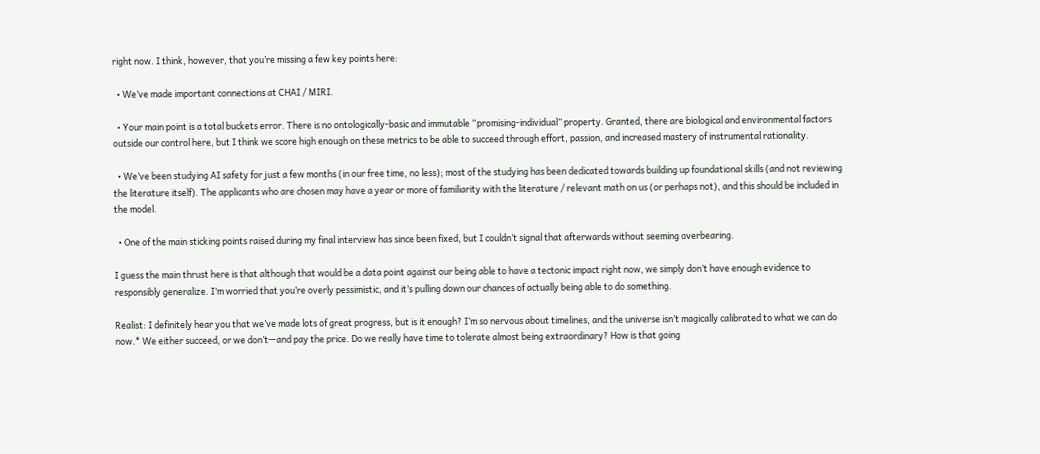right now. I think, however, that you’re missing a few key points here:

  • We’ve made important connections at CHAI / MIRI.

  • Your main point is a total buckets error. There is no ontologically-basic and immutable “promising-individual” property. Granted, there are biological and environmental factors outside our control here, but I think we score high enough on these metrics to be able to succeed through effort, passion, and increased mastery of instrumental rationality.

  • We’ve been studying AI safety for just a few months (in our free time, no less); most of the studying has been dedicated towards building up foundational skills (and not reviewing the literature itself). The applicants who are chosen may have a year or more of familiarity with the literature / relevant math on us (or perhaps not), and this should be included in the model.

  • One of the main sticking points raised during my final interview has since been fixed, but I couldn’t signal that afterwards without seeming overbearing.

I guess the main thrust here is that although that would be a data point against our being able to have a tectonic impact right now, we simply don’t have enough evidence to responsibly generalize. I’m worried that you’re overly pessimistic, and it’s pulling down our chances of actually being able to do something.

Realist: I definitely hear you that we’ve made lots of great progress, but is it enough? I’m so nervous about timelines, and the universe isn’t magically calibrated to what we can do now.* We either succeed, or we don’t—and pay the price. Do we really have time to tolerate almost being extraordinary? How is that going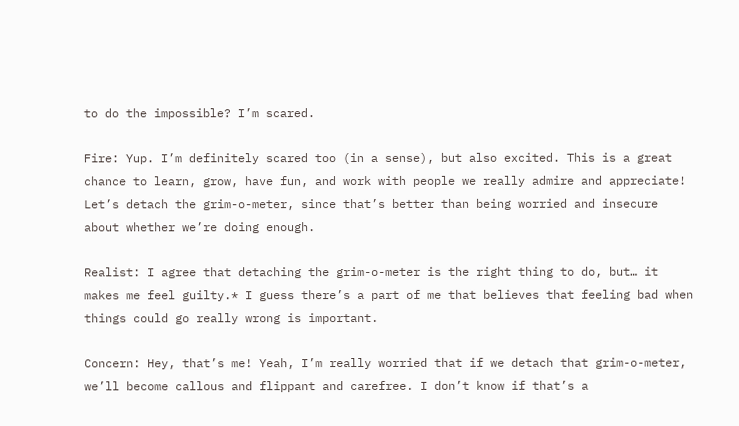to do the impossible? I’m scared.

Fire: Yup. I’m definitely scared too (in a sense), but also excited. This is a great chance to learn, grow, have fun, and work with people we really admire and appreciate! Let’s detach the grim-o-meter, since that’s better than being worried and insecure about whether we’re doing enough.

Realist: I agree that detaching the grim-o-meter is the right thing to do, but… it makes me feel guilty.* I guess there’s a part of me that believes that feeling bad when things could go really wrong is important.

Concern: Hey, that’s me! Yeah, I’m really worried that if we detach that grim-o-meter, we’ll become callous and flippant and carefree. I don’t know if that’s a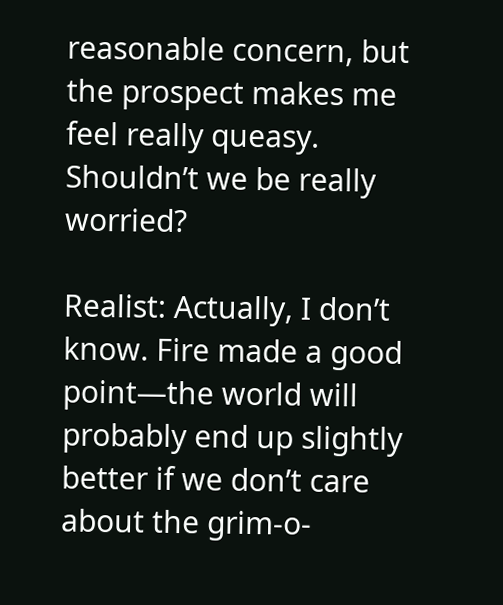reasonable concern, but the prospect makes me feel really queasy. Shouldn’t we be really worried?

Realist: Actually, I don’t know. Fire made a good point—the world will probably end up slightly better if we don’t care about the grim-o-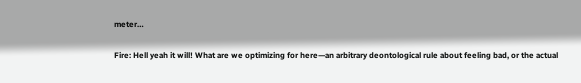meter…

Fire: Hell yeah it will! What are we optimizing for here—an arbitrary deontological rule about feeling bad, or the actual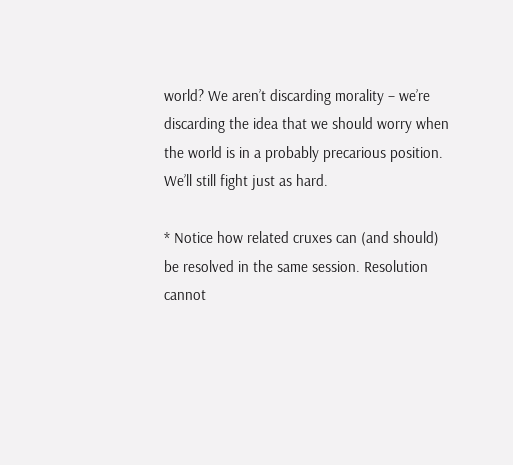world? We aren’t discarding morality – we’re discarding the idea that we should worry when the world is in a probably precarious position. We’ll still fight just as hard.

* Notice how related cruxes can (and should) be resolved in the same session. Resolution cannot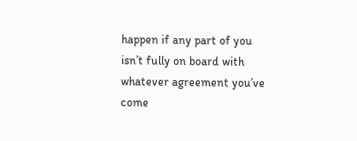happen if any part of you isn’t fully on board with whatever agreement you’ve come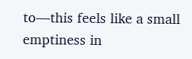to—this feels like a small emptiness in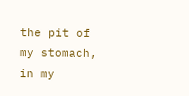the pit of my stomach, in my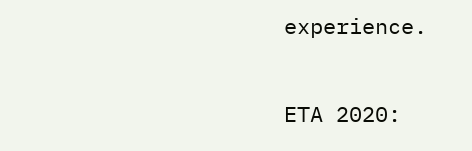experience.

ETA 2020: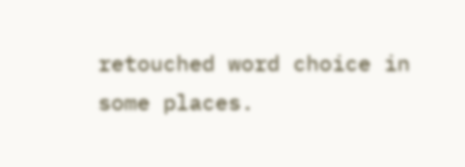retouched word choice in some places.